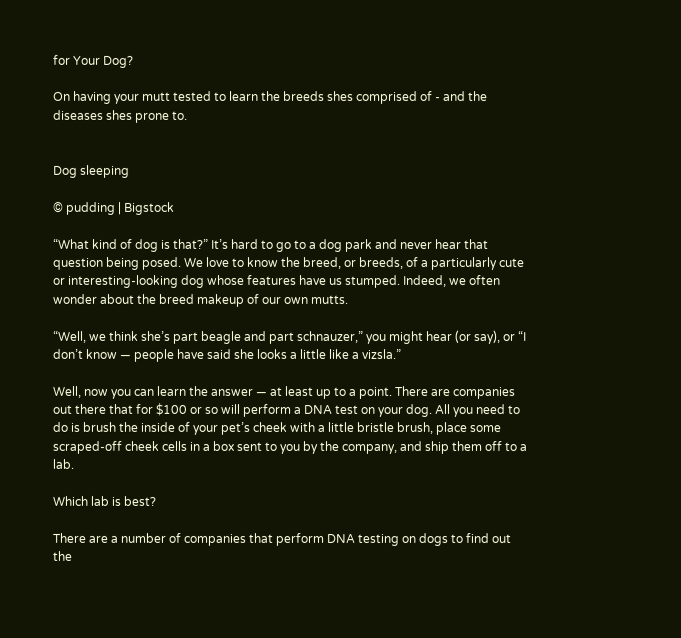for Your Dog?

On having your mutt tested to learn the breeds shes comprised of - and the diseases shes prone to.


Dog sleeping

© pudding | Bigstock

“What kind of dog is that?” It’s hard to go to a dog park and never hear that question being posed. We love to know the breed, or breeds, of a particularly cute or interesting-looking dog whose features have us stumped. Indeed, we often wonder about the breed makeup of our own mutts.

“Well, we think she’s part beagle and part schnauzer,” you might hear (or say), or “I don’t know — people have said she looks a little like a vizsla.”

Well, now you can learn the answer — at least up to a point. There are companies out there that for $100 or so will perform a DNA test on your dog. All you need to do is brush the inside of your pet’s cheek with a little bristle brush, place some scraped-off cheek cells in a box sent to you by the company, and ship them off to a lab.

Which lab is best?

There are a number of companies that perform DNA testing on dogs to find out the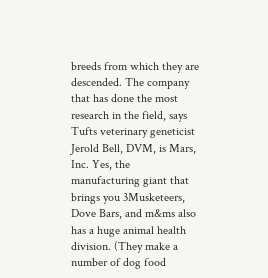breeds from which they are descended. The company that has done the most research in the field, says Tufts veterinary geneticist Jerold Bell, DVM, is Mars, Inc. Yes, the manufacturing giant that brings you 3Musketeers, Dove Bars, and m&ms also has a huge animal health division. (They make a number of dog food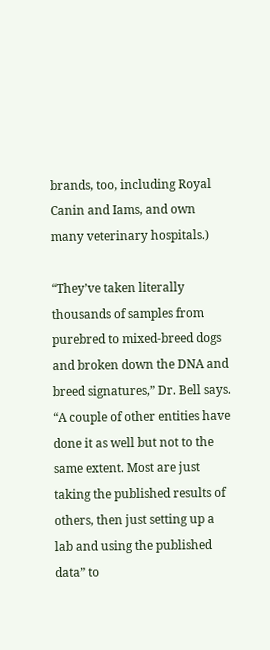brands, too, including Royal Canin and Iams, and own many veterinary hospitals.)

“They’ve taken literally thousands of samples from purebred to mixed-breed dogs and broken down the DNA and breed signatures,” Dr. Bell says. “A couple of other entities have done it as well but not to the same extent. Most are just taking the published results of others, then just setting up a lab and using the published data” to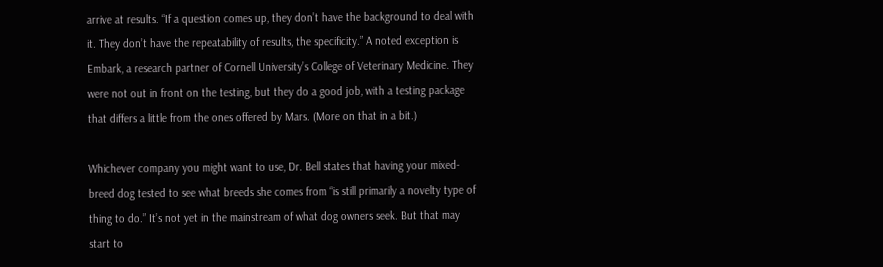arrive at results. “If a question comes up, they don’t have the background to deal with it. They don’t have the repeatability of results, the specificity.” A noted exception is Embark, a research partner of Cornell University’s College of Veterinary Medicine. They were not out in front on the testing, but they do a good job, with a testing package that differs a little from the ones offered by Mars. (More on that in a bit.)

Whichever company you might want to use, Dr. Bell states that having your mixed-breed dog tested to see what breeds she comes from “is still primarily a novelty type of thing to do.” It’s not yet in the mainstream of what dog owners seek. But that may start to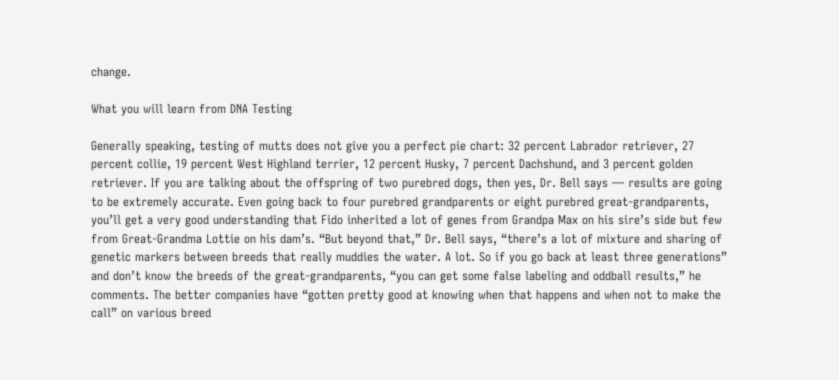change.

What you will learn from DNA Testing

Generally speaking, testing of mutts does not give you a perfect pie chart: 32 percent Labrador retriever, 27 percent collie, 19 percent West Highland terrier, 12 percent Husky, 7 percent Dachshund, and 3 percent golden retriever. If you are talking about the offspring of two purebred dogs, then yes, Dr. Bell says — results are going to be extremely accurate. Even going back to four purebred grandparents or eight purebred great-grandparents, you’ll get a very good understanding that Fido inherited a lot of genes from Grandpa Max on his sire’s side but few from Great-Grandma Lottie on his dam’s. “But beyond that,” Dr. Bell says, “there’s a lot of mixture and sharing of genetic markers between breeds that really muddies the water. A lot. So if you go back at least three generations” and don’t know the breeds of the great-grandparents, “you can get some false labeling and oddball results,” he comments. The better companies have “gotten pretty good at knowing when that happens and when not to make the call” on various breed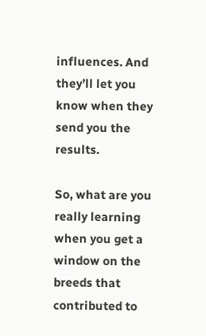influences. And they’ll let you know when they send you the results.

So, what are you really learning when you get a window on the breeds that contributed to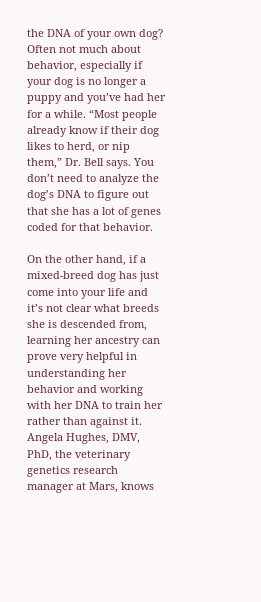the DNA of your own dog? Often not much about behavior, especially if your dog is no longer a puppy and you’ve had her for a while. “Most people already know if their dog likes to herd, or nip them,” Dr. Bell says. You don’t need to analyze the dog’s DNA to figure out that she has a lot of genes coded for that behavior.

On the other hand, if a mixed-breed dog has just come into your life and it’s not clear what breeds she is descended from, learning her ancestry can prove very helpful in understanding her behavior and working with her DNA to train her rather than against it. Angela Hughes, DMV, PhD, the veterinary genetics research manager at Mars, knows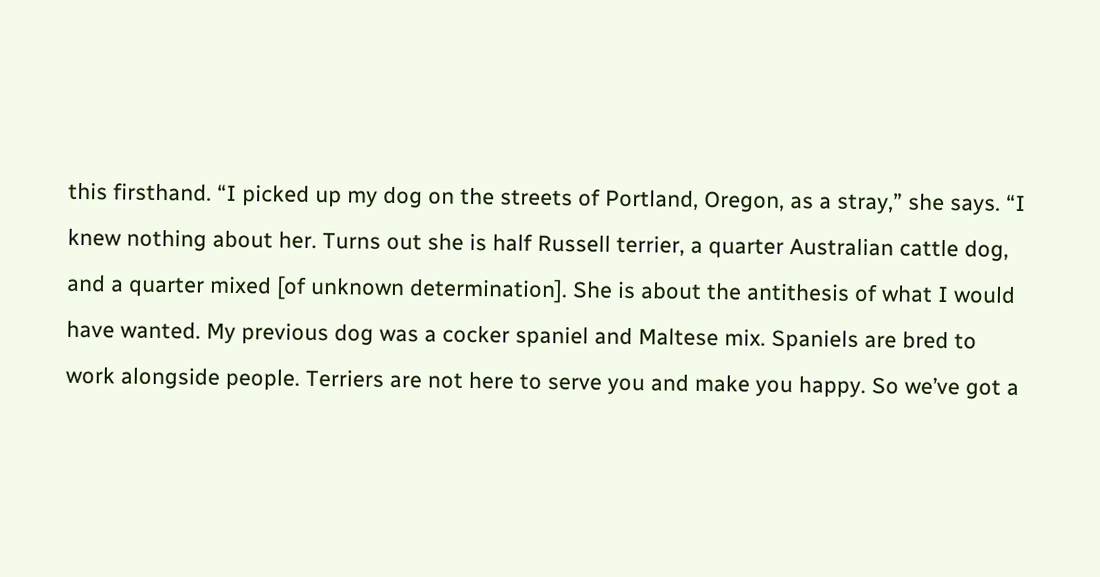this firsthand. “I picked up my dog on the streets of Portland, Oregon, as a stray,” she says. “I knew nothing about her. Turns out she is half Russell terrier, a quarter Australian cattle dog, and a quarter mixed [of unknown determination]. She is about the antithesis of what I would have wanted. My previous dog was a cocker spaniel and Maltese mix. Spaniels are bred to work alongside people. Terriers are not here to serve you and make you happy. So we’ve got a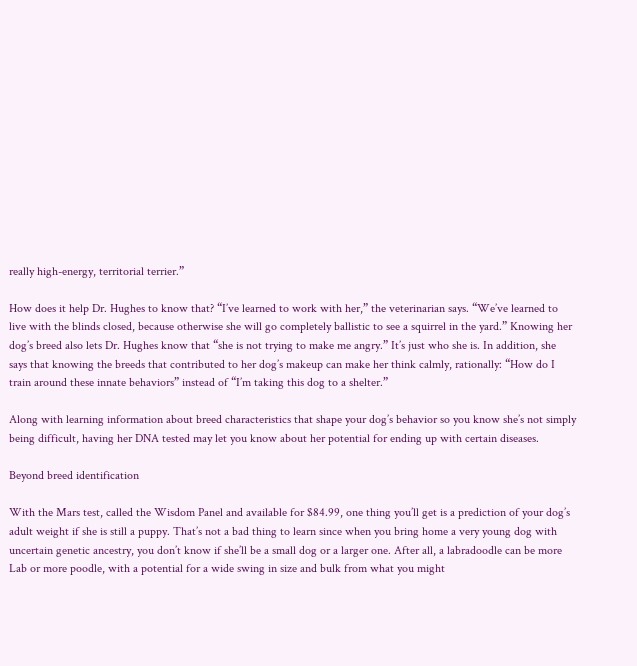really high-energy, territorial terrier.”

How does it help Dr. Hughes to know that? “I’ve learned to work with her,” the veterinarian says. “We’ve learned to live with the blinds closed, because otherwise she will go completely ballistic to see a squirrel in the yard.” Knowing her dog’s breed also lets Dr. Hughes know that “she is not trying to make me angry.” It’s just who she is. In addition, she says that knowing the breeds that contributed to her dog’s makeup can make her think calmly, rationally: “How do I train around these innate behaviors” instead of “I’m taking this dog to a shelter.”

Along with learning information about breed characteristics that shape your dog’s behavior so you know she’s not simply being difficult, having her DNA tested may let you know about her potential for ending up with certain diseases.

Beyond breed identification

With the Mars test, called the Wisdom Panel and available for $84.99, one thing you’ll get is a prediction of your dog’s adult weight if she is still a puppy. That’s not a bad thing to learn since when you bring home a very young dog with uncertain genetic ancestry, you don’t know if she’ll be a small dog or a larger one. After all, a labradoodle can be more Lab or more poodle, with a potential for a wide swing in size and bulk from what you might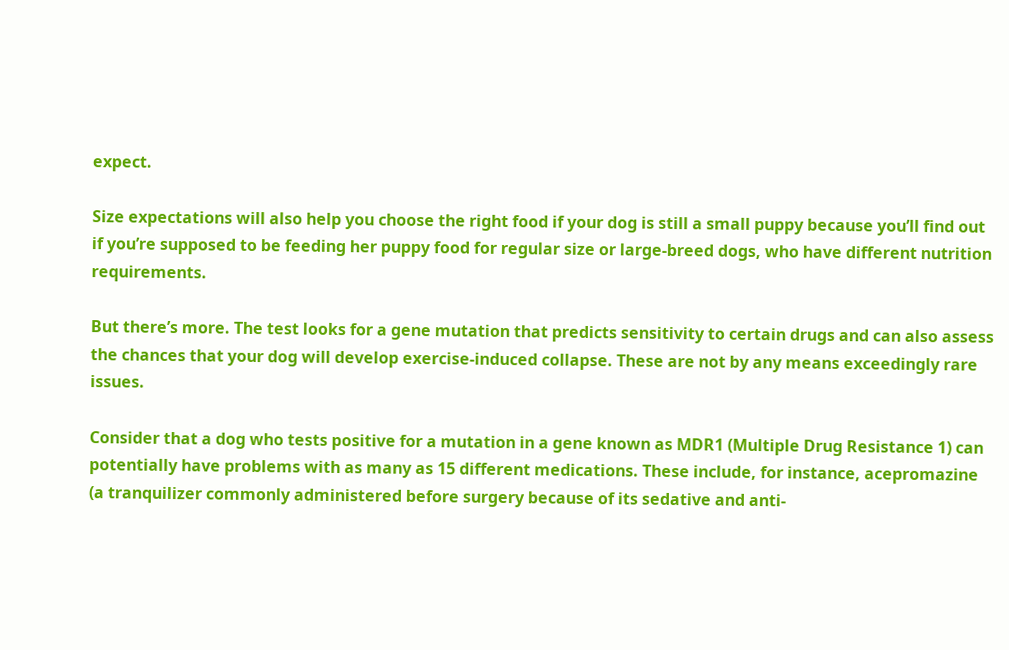expect.

Size expectations will also help you choose the right food if your dog is still a small puppy because you’ll find out if you’re supposed to be feeding her puppy food for regular size or large-breed dogs, who have different nutrition requirements.

But there’s more. The test looks for a gene mutation that predicts sensitivity to certain drugs and can also assess the chances that your dog will develop exercise-induced collapse. These are not by any means exceedingly rare issues.

Consider that a dog who tests positive for a mutation in a gene known as MDR1 (Multiple Drug Resistance 1) can potentially have problems with as many as 15 different medications. These include, for instance, acepromazine (a tranquilizer commonly administered before surgery because of its sedative and anti-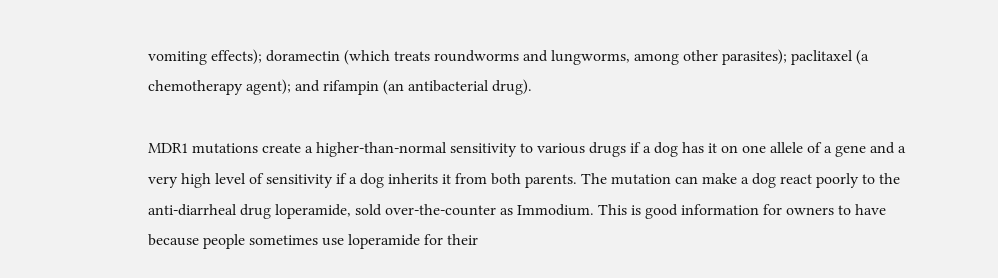vomiting effects); doramectin (which treats roundworms and lungworms, among other parasites); paclitaxel (a chemotherapy agent); and rifampin (an antibacterial drug).

MDR1 mutations create a higher-than-normal sensitivity to various drugs if a dog has it on one allele of a gene and a very high level of sensitivity if a dog inherits it from both parents. The mutation can make a dog react poorly to the anti-diarrheal drug loperamide, sold over-the-counter as Immodium. This is good information for owners to have because people sometimes use loperamide for their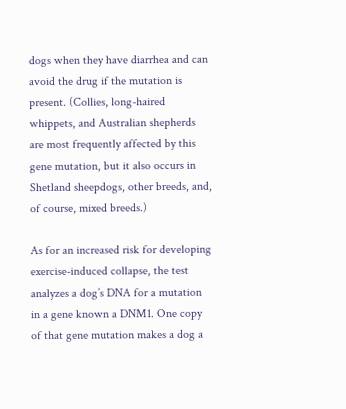dogs when they have diarrhea and can avoid the drug if the mutation is present. (Collies, long-haired whippets, and Australian shepherds are most frequently affected by this gene mutation, but it also occurs in Shetland sheepdogs, other breeds, and, of course, mixed breeds.)

As for an increased risk for developing exercise-induced collapse, the test analyzes a dog’s DNA for a mutation in a gene known a DNM1. One copy of that gene mutation makes a dog a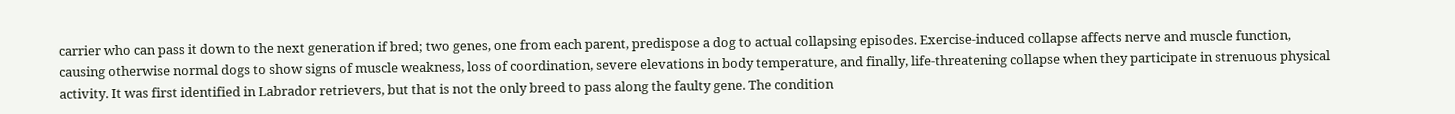carrier who can pass it down to the next generation if bred; two genes, one from each parent, predispose a dog to actual collapsing episodes. Exercise-induced collapse affects nerve and muscle function, causing otherwise normal dogs to show signs of muscle weakness, loss of coordination, severe elevations in body temperature, and finally, life-threatening collapse when they participate in strenuous physical activity. It was first identified in Labrador retrievers, but that is not the only breed to pass along the faulty gene. The condition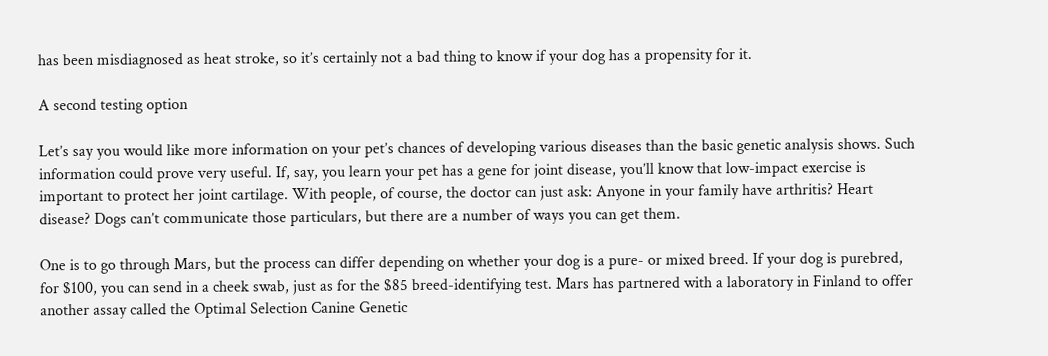has been misdiagnosed as heat stroke, so it’s certainly not a bad thing to know if your dog has a propensity for it.

A second testing option

Let’s say you would like more information on your pet’s chances of developing various diseases than the basic genetic analysis shows. Such information could prove very useful. If, say, you learn your pet has a gene for joint disease, you’ll know that low-impact exercise is important to protect her joint cartilage. With people, of course, the doctor can just ask: Anyone in your family have arthritis? Heart disease? Dogs can’t communicate those particulars, but there are a number of ways you can get them.

One is to go through Mars, but the process can differ depending on whether your dog is a pure- or mixed breed. If your dog is purebred, for $100, you can send in a cheek swab, just as for the $85 breed-identifying test. Mars has partnered with a laboratory in Finland to offer another assay called the Optimal Selection Canine Genetic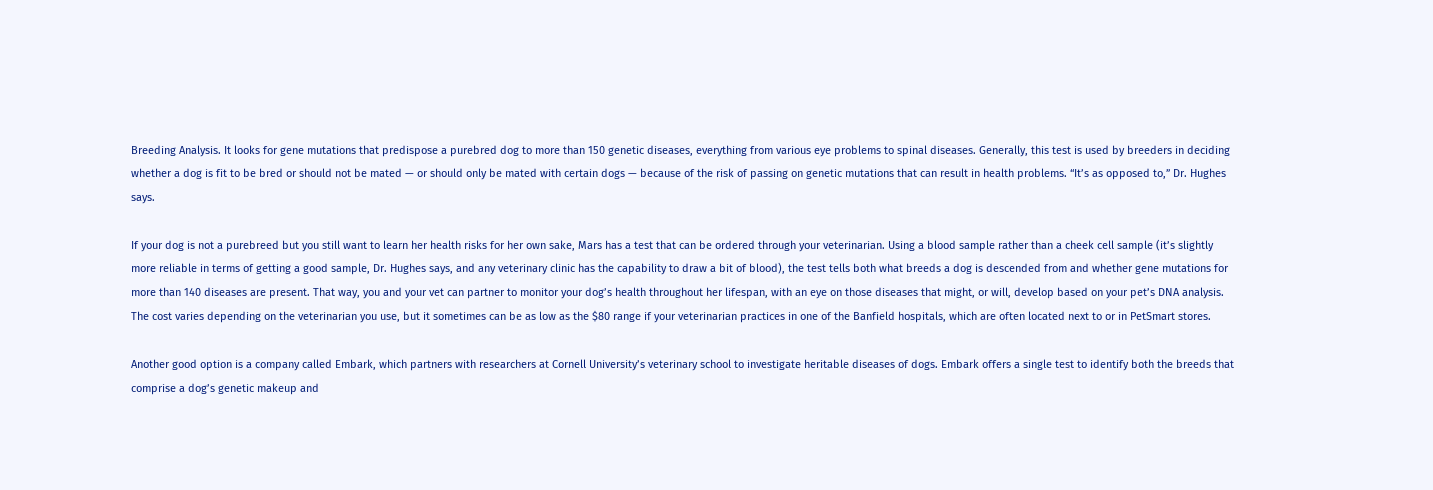Breeding Analysis. It looks for gene mutations that predispose a purebred dog to more than 150 genetic diseases, everything from various eye problems to spinal diseases. Generally, this test is used by breeders in deciding whether a dog is fit to be bred or should not be mated — or should only be mated with certain dogs — because of the risk of passing on genetic mutations that can result in health problems. “It’s as opposed to,” Dr. Hughes says.

If your dog is not a purebreed but you still want to learn her health risks for her own sake, Mars has a test that can be ordered through your veterinarian. Using a blood sample rather than a cheek cell sample (it’s slightly more reliable in terms of getting a good sample, Dr. Hughes says, and any veterinary clinic has the capability to draw a bit of blood), the test tells both what breeds a dog is descended from and whether gene mutations for more than 140 diseases are present. That way, you and your vet can partner to monitor your dog’s health throughout her lifespan, with an eye on those diseases that might, or will, develop based on your pet’s DNA analysis. The cost varies depending on the veterinarian you use, but it sometimes can be as low as the $80 range if your veterinarian practices in one of the Banfield hospitals, which are often located next to or in PetSmart stores.

Another good option is a company called Embark, which partners with researchers at Cornell University’s veterinary school to investigate heritable diseases of dogs. Embark offers a single test to identify both the breeds that comprise a dog’s genetic makeup and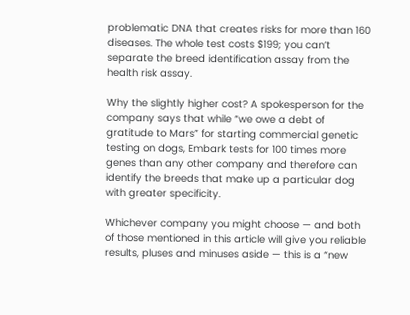problematic DNA that creates risks for more than 160 diseases. The whole test costs $199; you can’t separate the breed identification assay from the health risk assay.

Why the slightly higher cost? A spokesperson for the company says that while “we owe a debt of gratitude to Mars” for starting commercial genetic testing on dogs, Embark tests for 100 times more genes than any other company and therefore can identify the breeds that make up a particular dog with greater specificity.

Whichever company you might choose — and both of those mentioned in this article will give you reliable results, pluses and minuses aside — this is a “new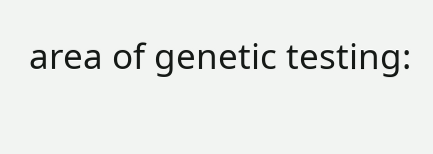area of genetic testing: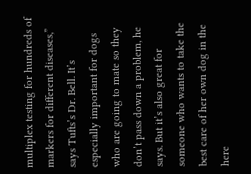multiplex testing for hundreds of markers for different diseases,” says Tufts’s Dr. Bell. It’s especially important for dogs who are going to mate so they don’t pass down a problem, he says. But it’s also great for someone who wants to take the best care of her own dog in the here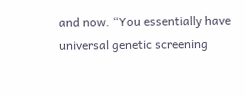and now. “You essentially have universal genetic screening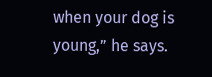when your dog is young,” he says.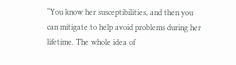“You know her susceptibilities, and then you can mitigate to help avoid problems during her lifetime. The whole idea of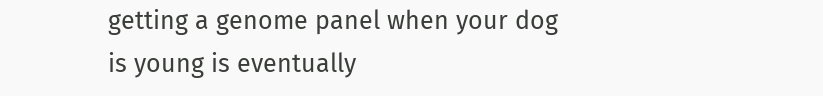getting a genome panel when your dog is young is eventually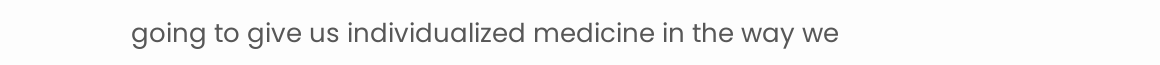going to give us individualized medicine in the way we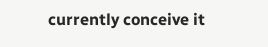currently conceive it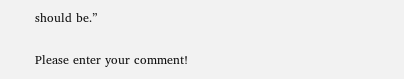should be.”


Please enter your comment!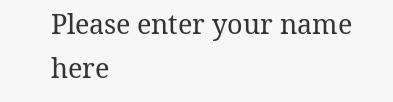Please enter your name here